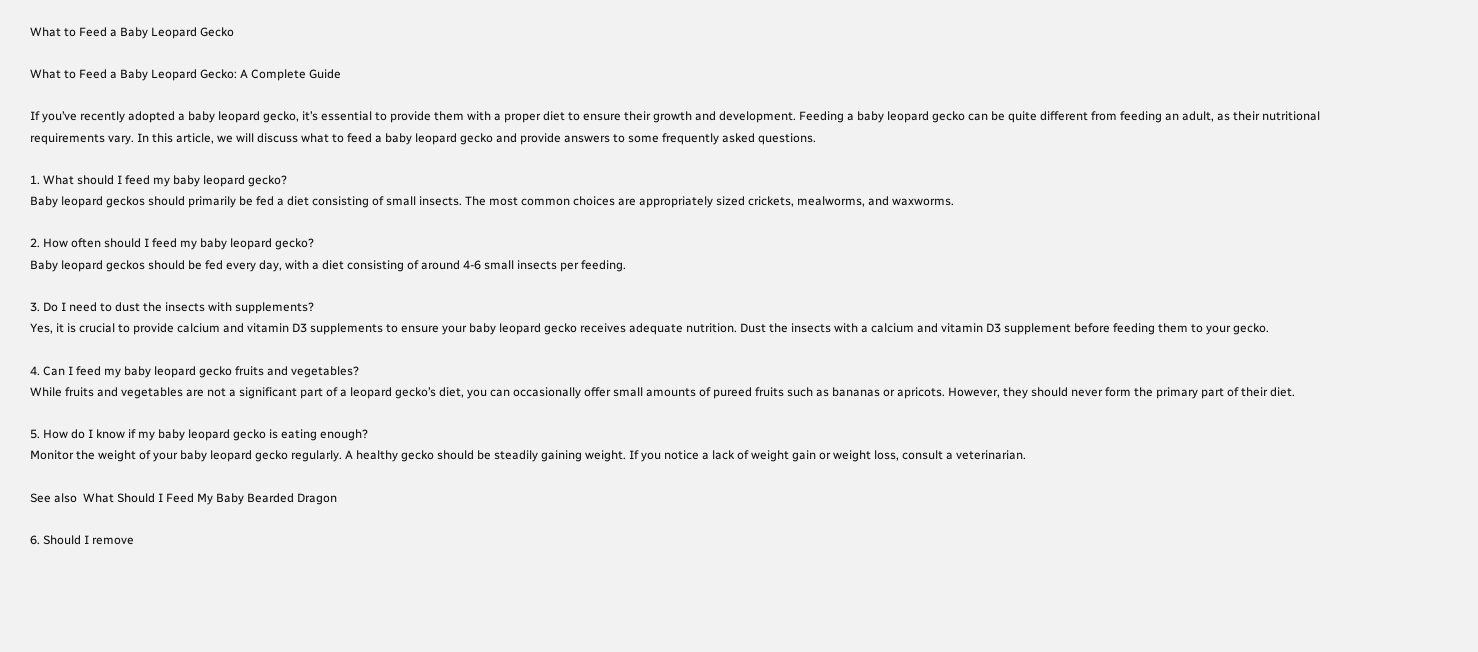What to Feed a Baby Leopard Gecko

What to Feed a Baby Leopard Gecko: A Complete Guide

If you’ve recently adopted a baby leopard gecko, it’s essential to provide them with a proper diet to ensure their growth and development. Feeding a baby leopard gecko can be quite different from feeding an adult, as their nutritional requirements vary. In this article, we will discuss what to feed a baby leopard gecko and provide answers to some frequently asked questions.

1. What should I feed my baby leopard gecko?
Baby leopard geckos should primarily be fed a diet consisting of small insects. The most common choices are appropriately sized crickets, mealworms, and waxworms.

2. How often should I feed my baby leopard gecko?
Baby leopard geckos should be fed every day, with a diet consisting of around 4-6 small insects per feeding.

3. Do I need to dust the insects with supplements?
Yes, it is crucial to provide calcium and vitamin D3 supplements to ensure your baby leopard gecko receives adequate nutrition. Dust the insects with a calcium and vitamin D3 supplement before feeding them to your gecko.

4. Can I feed my baby leopard gecko fruits and vegetables?
While fruits and vegetables are not a significant part of a leopard gecko’s diet, you can occasionally offer small amounts of pureed fruits such as bananas or apricots. However, they should never form the primary part of their diet.

5. How do I know if my baby leopard gecko is eating enough?
Monitor the weight of your baby leopard gecko regularly. A healthy gecko should be steadily gaining weight. If you notice a lack of weight gain or weight loss, consult a veterinarian.

See also  What Should I Feed My Baby Bearded Dragon

6. Should I remove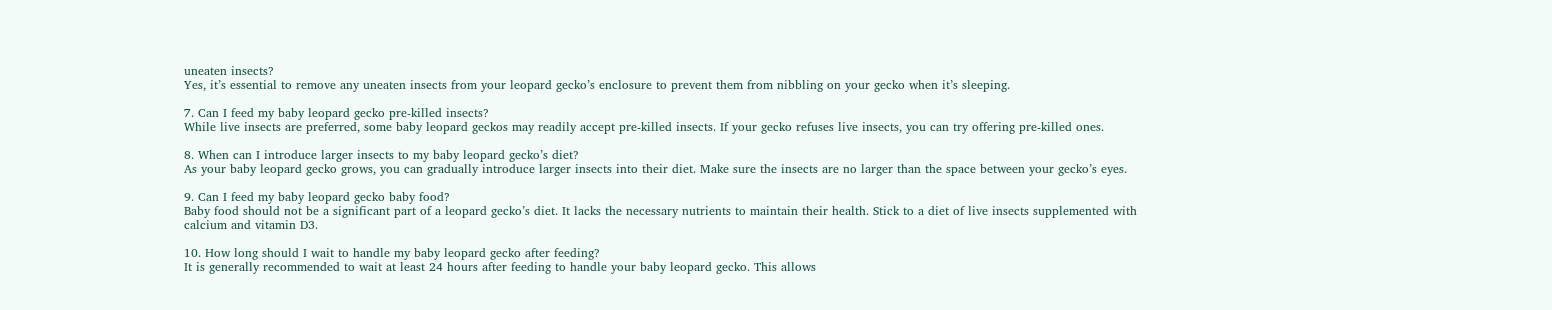uneaten insects?
Yes, it’s essential to remove any uneaten insects from your leopard gecko’s enclosure to prevent them from nibbling on your gecko when it’s sleeping.

7. Can I feed my baby leopard gecko pre-killed insects?
While live insects are preferred, some baby leopard geckos may readily accept pre-killed insects. If your gecko refuses live insects, you can try offering pre-killed ones.

8. When can I introduce larger insects to my baby leopard gecko’s diet?
As your baby leopard gecko grows, you can gradually introduce larger insects into their diet. Make sure the insects are no larger than the space between your gecko’s eyes.

9. Can I feed my baby leopard gecko baby food?
Baby food should not be a significant part of a leopard gecko’s diet. It lacks the necessary nutrients to maintain their health. Stick to a diet of live insects supplemented with calcium and vitamin D3.

10. How long should I wait to handle my baby leopard gecko after feeding?
It is generally recommended to wait at least 24 hours after feeding to handle your baby leopard gecko. This allows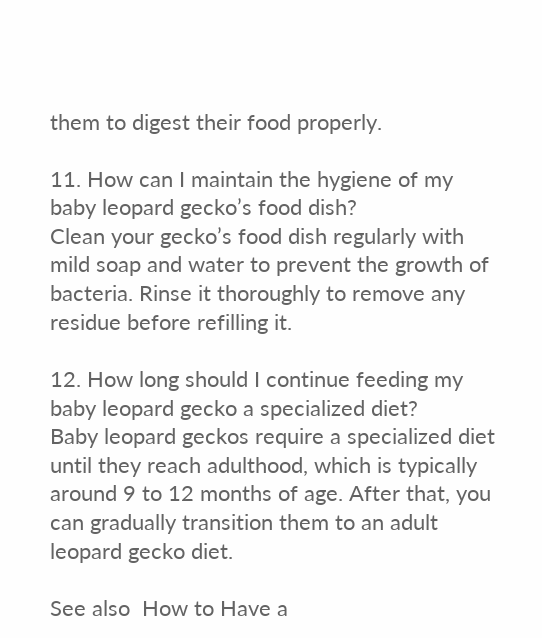them to digest their food properly.

11. How can I maintain the hygiene of my baby leopard gecko’s food dish?
Clean your gecko’s food dish regularly with mild soap and water to prevent the growth of bacteria. Rinse it thoroughly to remove any residue before refilling it.

12. How long should I continue feeding my baby leopard gecko a specialized diet?
Baby leopard geckos require a specialized diet until they reach adulthood, which is typically around 9 to 12 months of age. After that, you can gradually transition them to an adult leopard gecko diet.

See also  How to Have a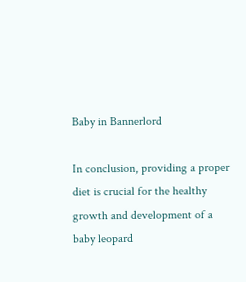Baby in Bannerlord

In conclusion, providing a proper diet is crucial for the healthy growth and development of a baby leopard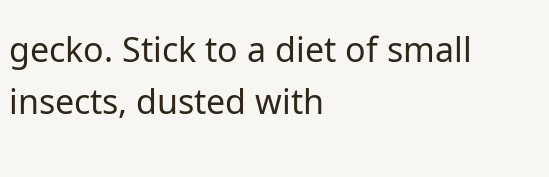gecko. Stick to a diet of small insects, dusted with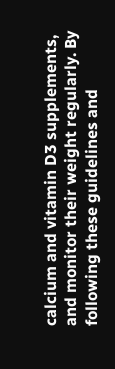calcium and vitamin D3 supplements, and monitor their weight regularly. By following these guidelines and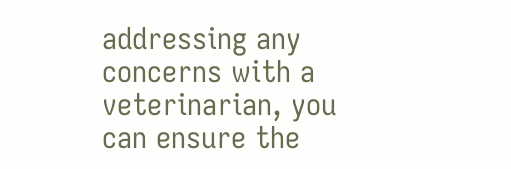addressing any concerns with a veterinarian, you can ensure the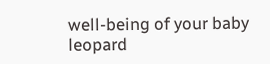well-being of your baby leopard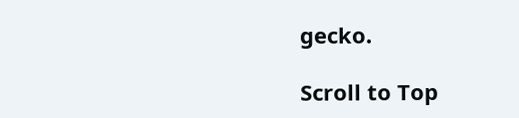gecko.

Scroll to Top